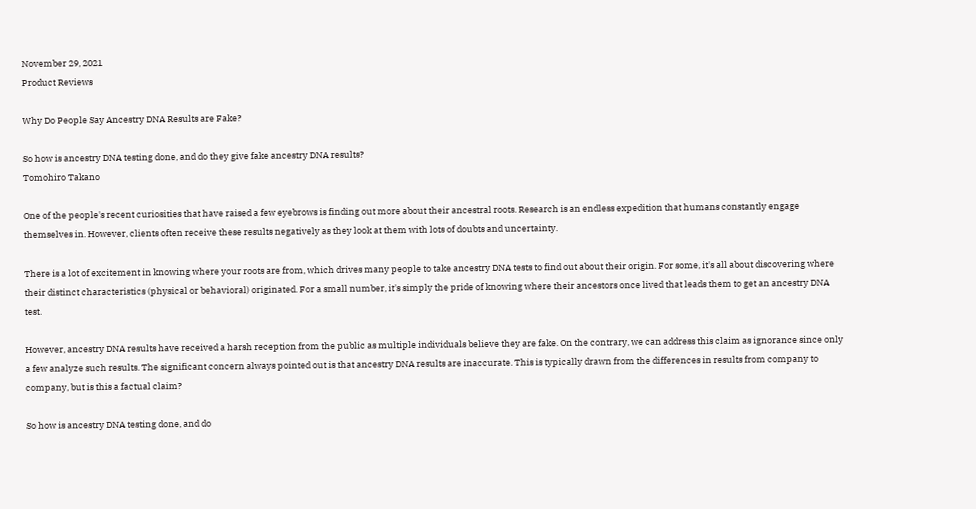November 29, 2021
Product Reviews

Why Do People Say Ancestry DNA Results are Fake?

So how is ancestry DNA testing done, and do they give fake ancestry DNA results?
Tomohiro Takano

One of the people's recent curiosities that have raised a few eyebrows is finding out more about their ancestral roots. Research is an endless expedition that humans constantly engage themselves in. However, clients often receive these results negatively as they look at them with lots of doubts and uncertainty.

There is a lot of excitement in knowing where your roots are from, which drives many people to take ancestry DNA tests to find out about their origin. For some, it's all about discovering where their distinct characteristics (physical or behavioral) originated. For a small number, it's simply the pride of knowing where their ancestors once lived that leads them to get an ancestry DNA test.

However, ancestry DNA results have received a harsh reception from the public as multiple individuals believe they are fake. On the contrary, we can address this claim as ignorance since only a few analyze such results. The significant concern always pointed out is that ancestry DNA results are inaccurate. This is typically drawn from the differences in results from company to company, but is this a factual claim?

So how is ancestry DNA testing done, and do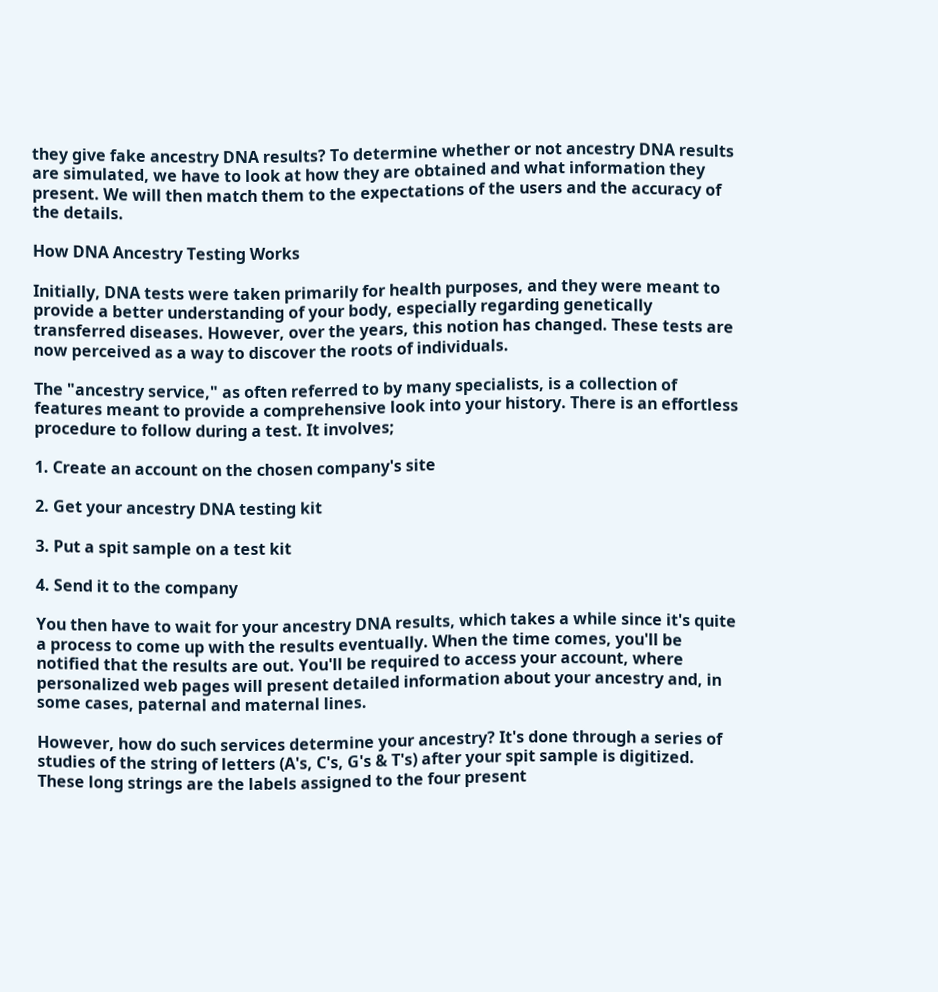they give fake ancestry DNA results? To determine whether or not ancestry DNA results are simulated, we have to look at how they are obtained and what information they present. We will then match them to the expectations of the users and the accuracy of the details.

How DNA Ancestry Testing Works

Initially, DNA tests were taken primarily for health purposes, and they were meant to provide a better understanding of your body, especially regarding genetically transferred diseases. However, over the years, this notion has changed. These tests are now perceived as a way to discover the roots of individuals.

The "ancestry service," as often referred to by many specialists, is a collection of features meant to provide a comprehensive look into your history. There is an effortless procedure to follow during a test. It involves;

1. Create an account on the chosen company's site

2. Get your ancestry DNA testing kit

3. Put a spit sample on a test kit

4. Send it to the company

You then have to wait for your ancestry DNA results, which takes a while since it's quite a process to come up with the results eventually. When the time comes, you'll be notified that the results are out. You'll be required to access your account, where personalized web pages will present detailed information about your ancestry and, in some cases, paternal and maternal lines.

However, how do such services determine your ancestry? It's done through a series of studies of the string of letters (A's, C's, G's & T's) after your spit sample is digitized. These long strings are the labels assigned to the four present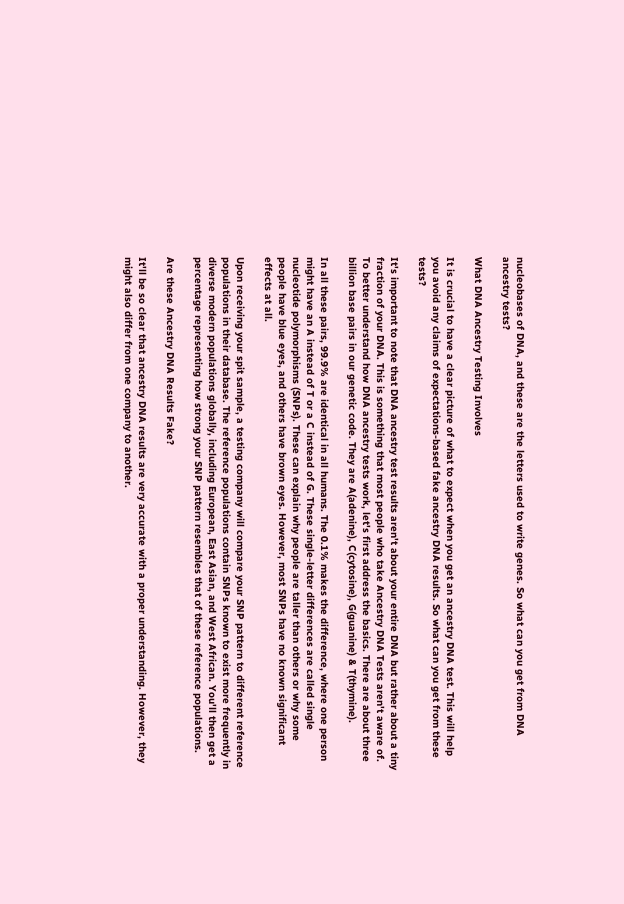nucleobases of DNA, and these are the letters used to write genes. So what can you get from DNA ancestry tests?

What DNA Ancestry Testing Involves

It is crucial to have a clear picture of what to expect when you get an ancestry DNA test. This will help you avoid any claims of expectations-based fake ancestry DNA results. So what can you get from these tests?

It's important to note that DNA ancestry test results aren't about your entire DNA but rather about a tiny fraction of your DNA. This is something that most people who take Ancestry DNA Tests aren't aware of. To better understand how DNA ancestry tests work, let's first address the basics. There are about three billion base pairs in our genetic code. They are A(adenine), C(cytosine), G(guanine) & T(thymine).

In all these pairs, 99.9% are identical in all humans. The 0.1% makes the difference, where one person might have an A instead of T or a C instead of G. These single-letter differences are called single nucleotide polymorphisms (SNPs). These can explain why people are taller than others or why some people have blue eyes, and others have brown eyes. However, most SNPs have no known significant effects at all.

Upon receiving your spit sample, a testing company will compare your SNP pattern to different reference populations in their database. The reference populations contain SNPs known to exist more frequently in diverse modern populations globally, including European, East Asian, and West African. You'll then get a percentage representing how strong your SNP pattern resembles that of these reference populations.

Are these Ancestry DNA Results Fake?

It'll be so clear that ancestry DNA results are very accurate with a proper understanding. However, they might also differ from one company to another.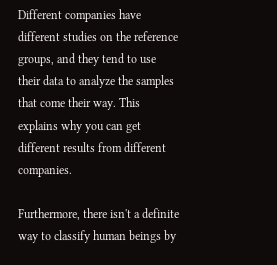Different companies have different studies on the reference groups, and they tend to use their data to analyze the samples that come their way. This explains why you can get different results from different companies.

Furthermore, there isn't a definite way to classify human beings by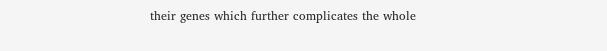their genes which further complicates the whole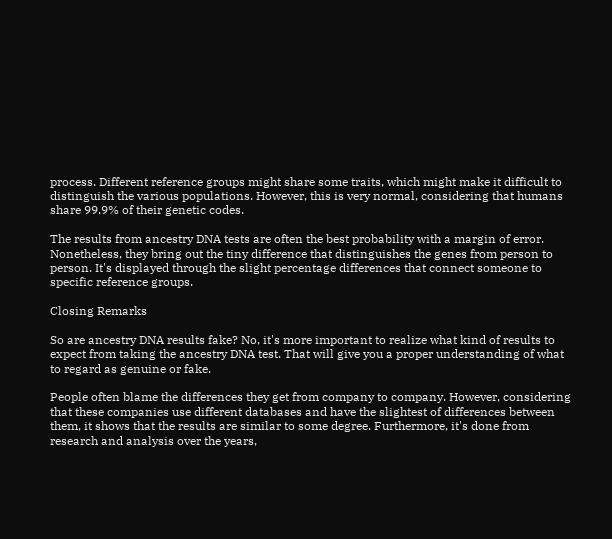process. Different reference groups might share some traits, which might make it difficult to distinguish the various populations. However, this is very normal, considering that humans share 99.9% of their genetic codes.

The results from ancestry DNA tests are often the best probability with a margin of error. Nonetheless, they bring out the tiny difference that distinguishes the genes from person to person. It's displayed through the slight percentage differences that connect someone to specific reference groups.

Closing Remarks

So are ancestry DNA results fake? No, it's more important to realize what kind of results to expect from taking the ancestry DNA test. That will give you a proper understanding of what to regard as genuine or fake.

People often blame the differences they get from company to company. However, considering that these companies use different databases and have the slightest of differences between them, it shows that the results are similar to some degree. Furthermore, it's done from research and analysis over the years,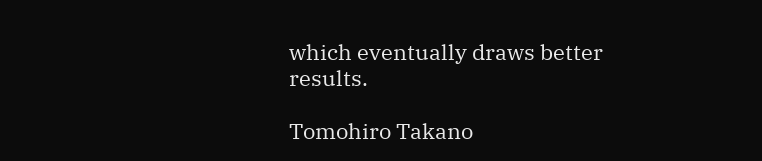which eventually draws better results.

Tomohiro Takano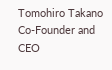Tomohiro Takano
Co-Founder and CEO